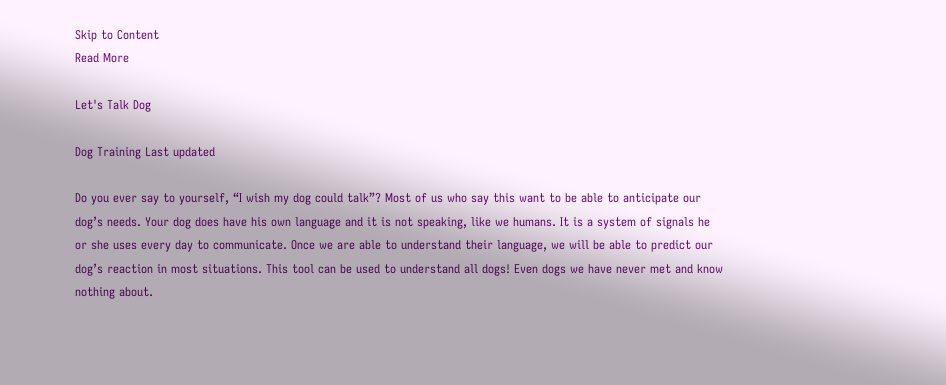Skip to Content
Read More

Let's Talk Dog

Dog Training Last updated

Do you ever say to yourself, “I wish my dog could talk”? Most of us who say this want to be able to anticipate our dog’s needs. Your dog does have his own language and it is not speaking, like we humans. It is a system of signals he or she uses every day to communicate. Once we are able to understand their language, we will be able to predict our dog’s reaction in most situations. This tool can be used to understand all dogs! Even dogs we have never met and know nothing about.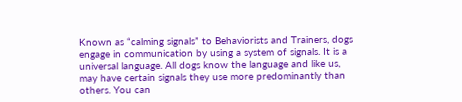Known as “calming signals” to Behaviorists and Trainers, dogs engage in communication by using a system of signals. It is a universal language. All dogs know the language and like us, may have certain signals they use more predominantly than others. You can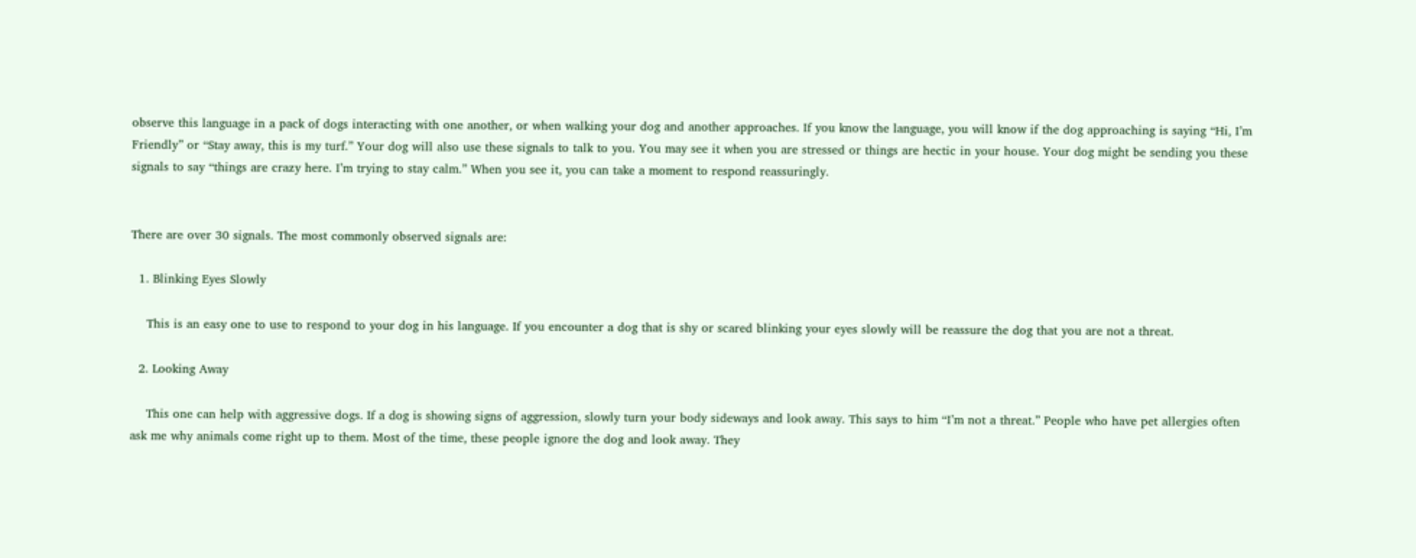observe this language in a pack of dogs interacting with one another, or when walking your dog and another approaches. If you know the language, you will know if the dog approaching is saying “Hi, I’m Friendly” or “Stay away, this is my turf.” Your dog will also use these signals to talk to you. You may see it when you are stressed or things are hectic in your house. Your dog might be sending you these signals to say “things are crazy here. I’m trying to stay calm.” When you see it, you can take a moment to respond reassuringly.


There are over 30 signals. The most commonly observed signals are:

  1. Blinking Eyes Slowly

    This is an easy one to use to respond to your dog in his language. If you encounter a dog that is shy or scared blinking your eyes slowly will be reassure the dog that you are not a threat.

  2. Looking Away

    This one can help with aggressive dogs. If a dog is showing signs of aggression, slowly turn your body sideways and look away. This says to him “I’m not a threat.” People who have pet allergies often ask me why animals come right up to them. Most of the time, these people ignore the dog and look away. They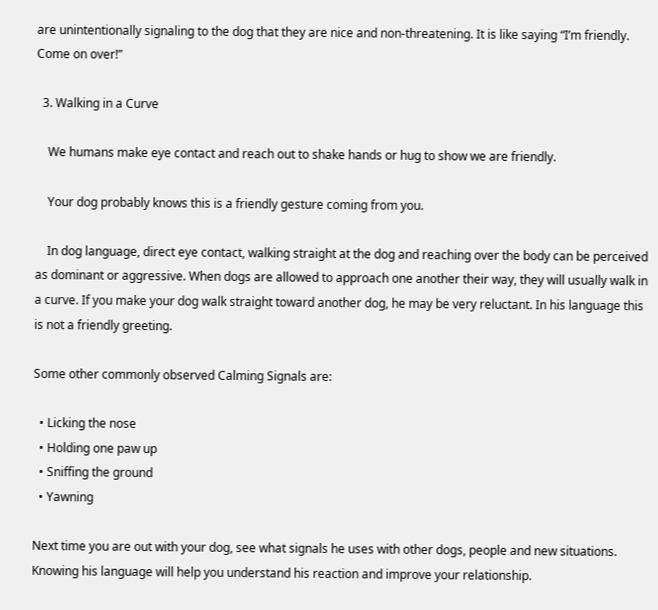are unintentionally signaling to the dog that they are nice and non-threatening. It is like saying “I’m friendly. Come on over!”

  3. Walking in a Curve

    We humans make eye contact and reach out to shake hands or hug to show we are friendly.

    Your dog probably knows this is a friendly gesture coming from you.

    In dog language, direct eye contact, walking straight at the dog and reaching over the body can be perceived as dominant or aggressive. When dogs are allowed to approach one another their way, they will usually walk in a curve. If you make your dog walk straight toward another dog, he may be very reluctant. In his language this is not a friendly greeting.

Some other commonly observed Calming Signals are:

  • Licking the nose
  • Holding one paw up
  • Sniffing the ground
  • Yawning

Next time you are out with your dog, see what signals he uses with other dogs, people and new situations. Knowing his language will help you understand his reaction and improve your relationship.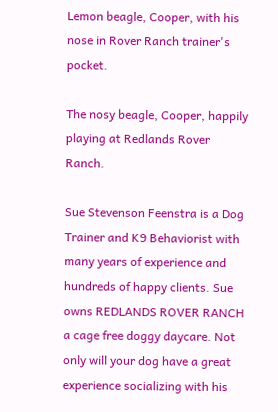Lemon beagle, Cooper, with his nose in Rover Ranch trainer's pocket.

The nosy beagle, Cooper, happily playing at Redlands Rover Ranch.

Sue Stevenson Feenstra is a Dog Trainer and K9 Behaviorist with many years of experience and hundreds of happy clients. Sue owns REDLANDS ROVER RANCH a cage free doggy daycare. Not only will your dog have a great experience socializing with his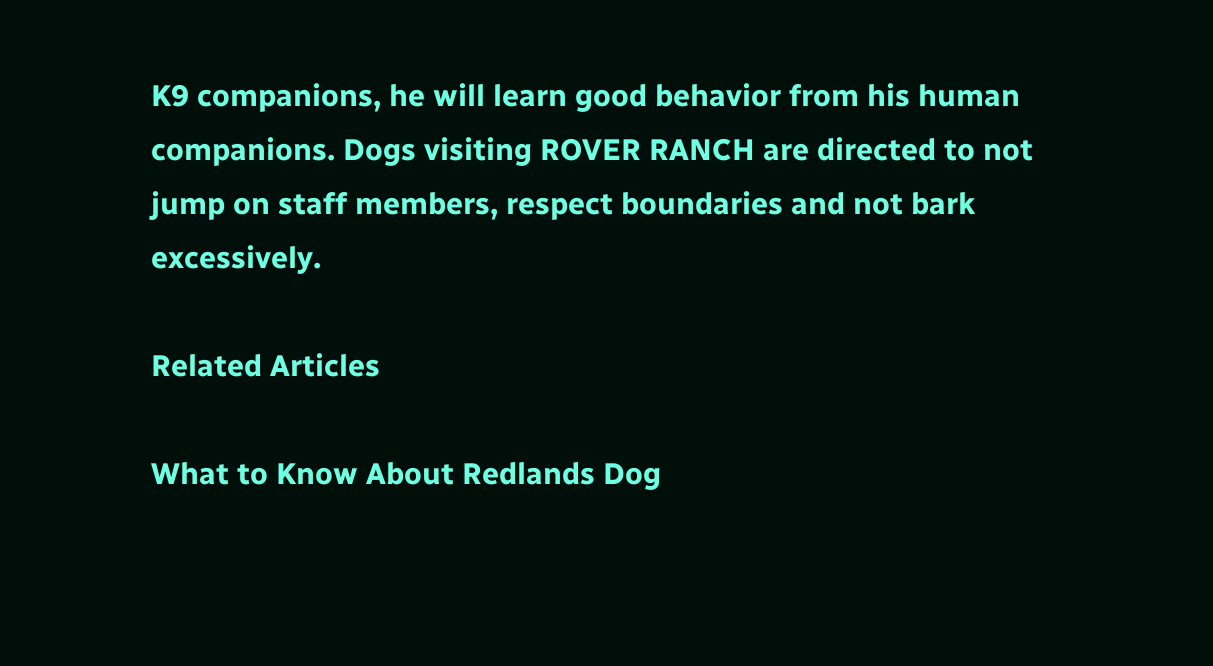K9 companions, he will learn good behavior from his human companions. Dogs visiting ROVER RANCH are directed to not jump on staff members, respect boundaries and not bark excessively.

Related Articles

What to Know About Redlands Dog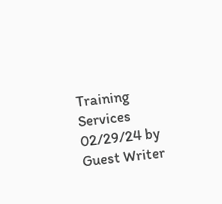Training Services
02/29/24 by Guest Writer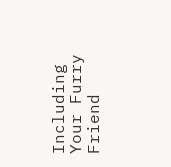Including Your Furry Friend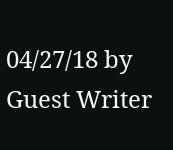04/27/18 by Guest Writer